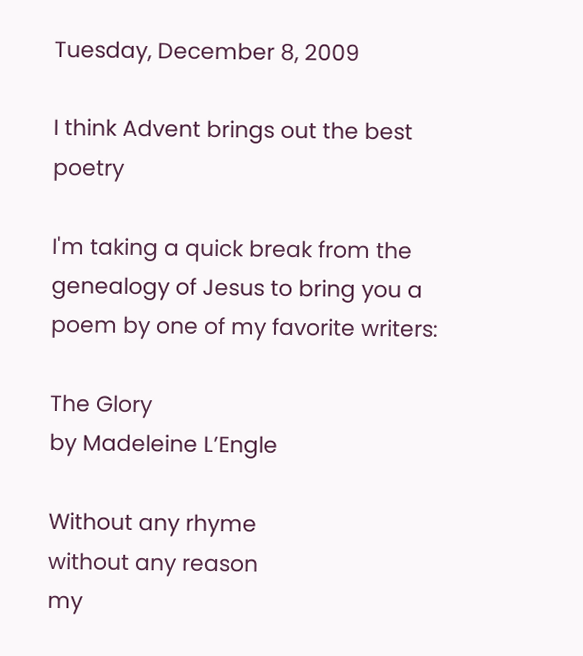Tuesday, December 8, 2009

I think Advent brings out the best poetry

I'm taking a quick break from the genealogy of Jesus to bring you a poem by one of my favorite writers:

The Glory
by Madeleine L’Engle

Without any rhyme
without any reason
my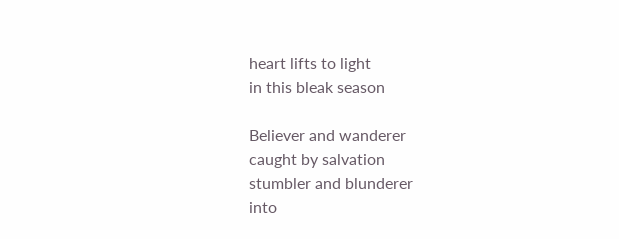heart lifts to light
in this bleak season

Believer and wanderer
caught by salvation
stumbler and blunderer
into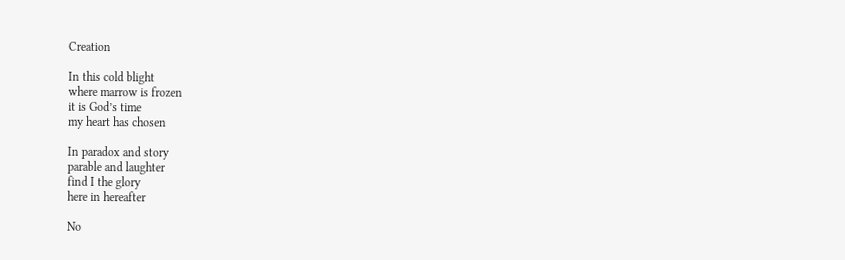Creation

In this cold blight
where marrow is frozen
it is God’s time
my heart has chosen

In paradox and story
parable and laughter
find I the glory
here in hereafter

No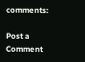comments:

Post a Comment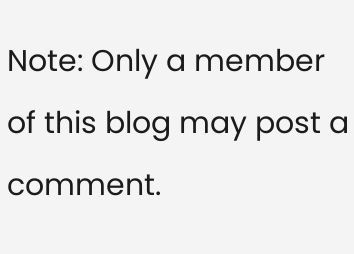Note: Only a member of this blog may post a comment.